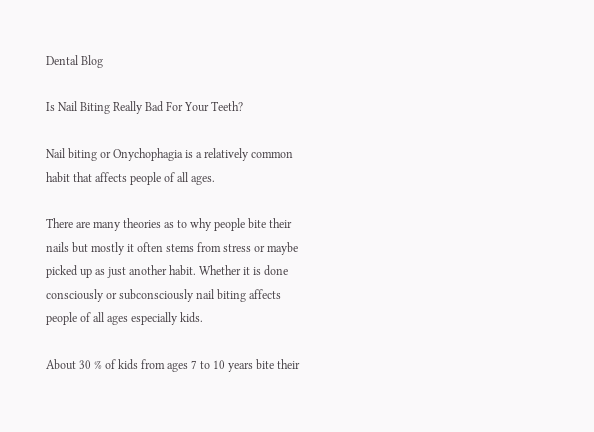Dental Blog

Is Nail Biting Really Bad For Your Teeth?

Nail biting or Onychophagia is a relatively common habit that affects people of all ages.

There are many theories as to why people bite their nails but mostly it often stems from stress or maybe picked up as just another habit. Whether it is done consciously or subconsciously nail biting affects people of all ages especially kids.

About 30 % of kids from ages 7 to 10 years bite their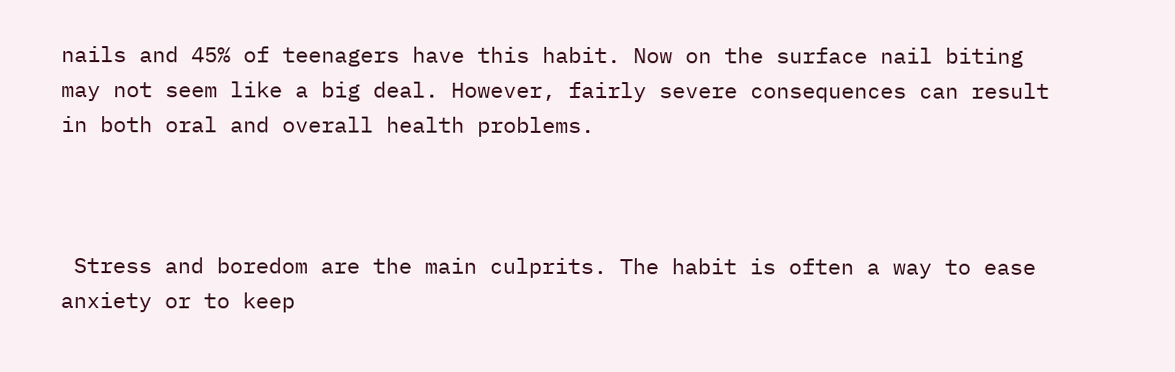nails and 45% of teenagers have this habit. Now on the surface nail biting may not seem like a big deal. However, fairly severe consequences can result in both oral and overall health problems.



 Stress and boredom are the main culprits. The habit is often a way to ease anxiety or to keep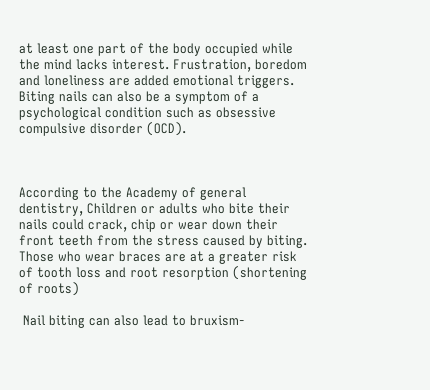at least one part of the body occupied while the mind lacks interest. Frustration, boredom and loneliness are added emotional triggers. Biting nails can also be a symptom of a psychological condition such as obsessive compulsive disorder (OCD).



According to the Academy of general dentistry, Children or adults who bite their nails could crack, chip or wear down their front teeth from the stress caused by biting. Those who wear braces are at a greater risk of tooth loss and root resorption (shortening of roots)

 Nail biting can also lead to bruxism-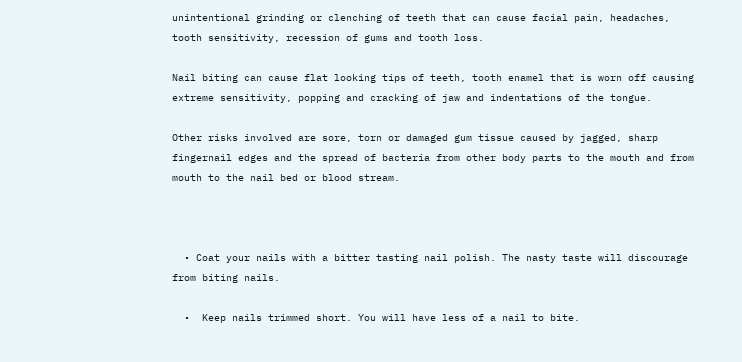unintentional grinding or clenching of teeth that can cause facial pain, headaches, tooth sensitivity, recession of gums and tooth loss.

Nail biting can cause flat looking tips of teeth, tooth enamel that is worn off causing extreme sensitivity, popping and cracking of jaw and indentations of the tongue.

Other risks involved are sore, torn or damaged gum tissue caused by jagged, sharp fingernail edges and the spread of bacteria from other body parts to the mouth and from mouth to the nail bed or blood stream.



  • Coat your nails with a bitter tasting nail polish. The nasty taste will discourage from biting nails.

  •  Keep nails trimmed short. You will have less of a nail to bite.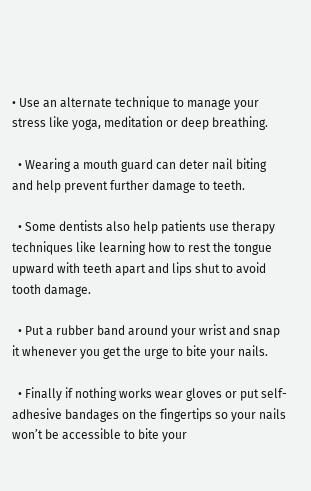• Use an alternate technique to manage your stress like yoga, meditation or deep breathing.

  • Wearing a mouth guard can deter nail biting and help prevent further damage to teeth.

  • Some dentists also help patients use therapy techniques like learning how to rest the tongue upward with teeth apart and lips shut to avoid tooth damage.

  • Put a rubber band around your wrist and snap it whenever you get the urge to bite your nails.

  • Finally if nothing works wear gloves or put self-adhesive bandages on the fingertips so your nails won’t be accessible to bite your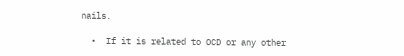nails.

  •  If it is related to OCD or any other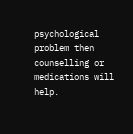psychological problem then counselling or medications will help.